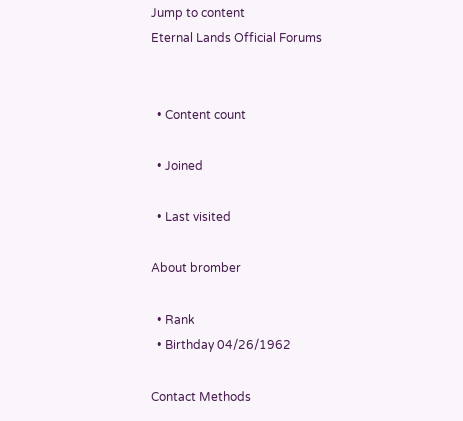Jump to content
Eternal Lands Official Forums


  • Content count

  • Joined

  • Last visited

About bromber

  • Rank
  • Birthday 04/26/1962

Contact Methods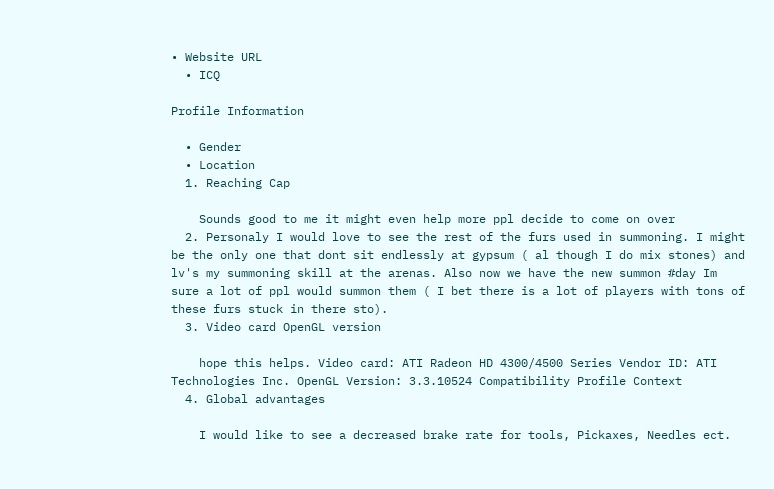• Website URL
  • ICQ

Profile Information

  • Gender
  • Location
  1. Reaching Cap

    Sounds good to me it might even help more ppl decide to come on over
  2. Personaly I would love to see the rest of the furs used in summoning. I might be the only one that dont sit endlessly at gypsum ( al though I do mix stones) and lv's my summoning skill at the arenas. Also now we have the new summon #day Im sure a lot of ppl would summon them ( I bet there is a lot of players with tons of these furs stuck in there sto).
  3. Video card OpenGL version

    hope this helps. Video card: ATI Radeon HD 4300/4500 Series Vendor ID: ATI Technologies Inc. OpenGL Version: 3.3.10524 Compatibility Profile Context
  4. Global advantages

    I would like to see a decreased brake rate for tools, Pickaxes, Needles ect.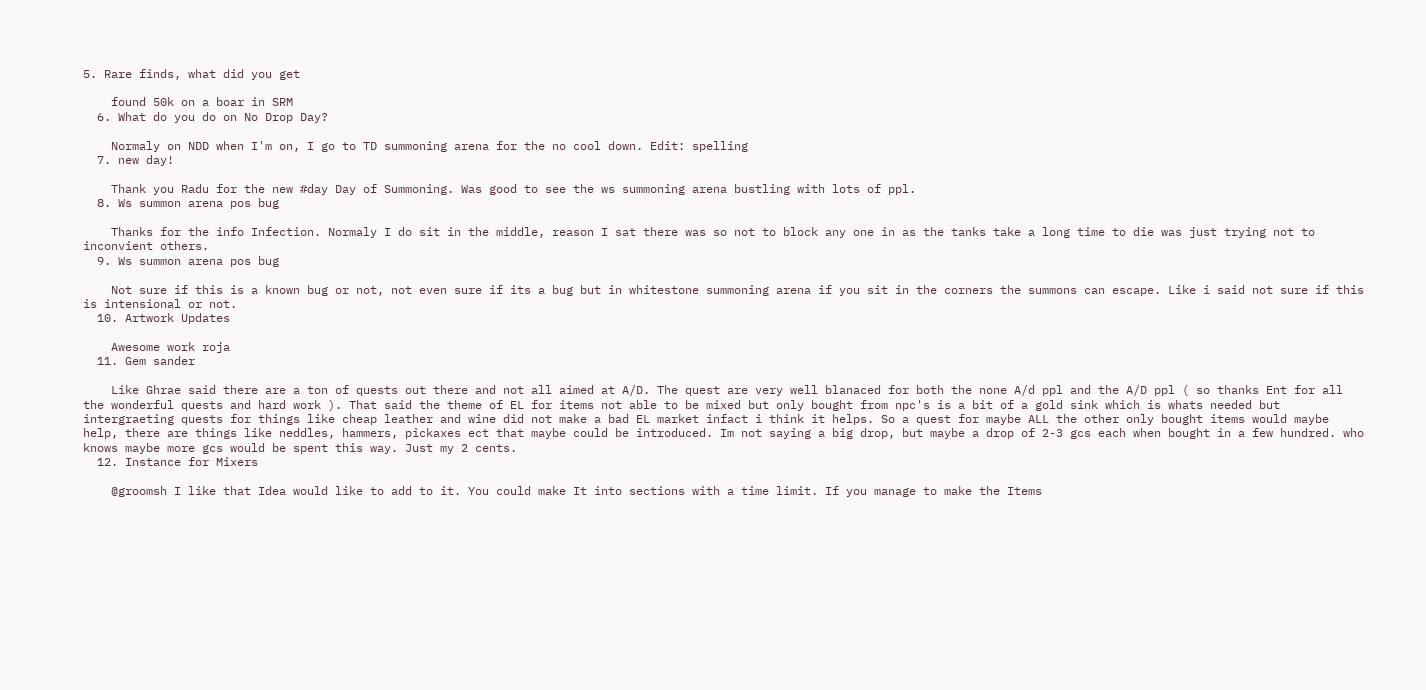5. Rare finds, what did you get

    found 50k on a boar in SRM
  6. What do you do on No Drop Day?

    Normaly on NDD when I'm on, I go to TD summoning arena for the no cool down. Edit: spelling
  7. new day!

    Thank you Radu for the new #day Day of Summoning. Was good to see the ws summoning arena bustling with lots of ppl.
  8. Ws summon arena pos bug

    Thanks for the info Infection. Normaly I do sit in the middle, reason I sat there was so not to block any one in as the tanks take a long time to die was just trying not to inconvient others.
  9. Ws summon arena pos bug

    Not sure if this is a known bug or not, not even sure if its a bug but in whitestone summoning arena if you sit in the corners the summons can escape. Like i said not sure if this is intensional or not.
  10. Artwork Updates

    Awesome work roja
  11. Gem sander

    Like Ghrae said there are a ton of quests out there and not all aimed at A/D. The quest are very well blanaced for both the none A/d ppl and the A/D ppl ( so thanks Ent for all the wonderful quests and hard work ). That said the theme of EL for items not able to be mixed but only bought from npc's is a bit of a gold sink which is whats needed but intergraeting quests for things like cheap leather and wine did not make a bad EL market infact i think it helps. So a quest for maybe ALL the other only bought items would maybe help, there are things like neddles, hammers, pickaxes ect that maybe could be introduced. Im not saying a big drop, but maybe a drop of 2-3 gcs each when bought in a few hundred. who knows maybe more gcs would be spent this way. Just my 2 cents.
  12. Instance for Mixers

    @groomsh I like that Idea would like to add to it. You could make It into sections with a time limit. If you manage to make the Items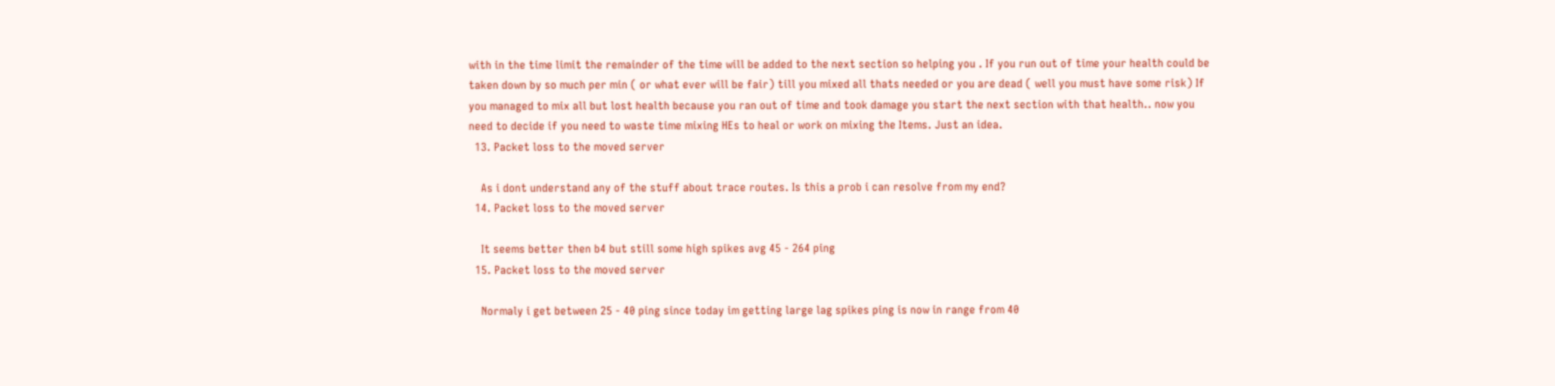with in the time limit the remainder of the time will be added to the next section so helping you . If you run out of time your health could be taken down by so much per min ( or what ever will be fair) till you mixed all thats needed or you are dead ( well you must have some risk) If you managed to mix all but lost health because you ran out of time and took damage you start the next section with that health.. now you need to decide if you need to waste time mixing HEs to heal or work on mixing the Items. Just an idea.
  13. Packet loss to the moved server

    As i dont understand any of the stuff about trace routes. Is this a prob i can resolve from my end?
  14. Packet loss to the moved server

    It seems better then b4 but still some high spikes avg 45 - 264 ping
  15. Packet loss to the moved server

    Normaly i get between 25 - 40 ping since today im getting large lag spikes ping is now in range from 40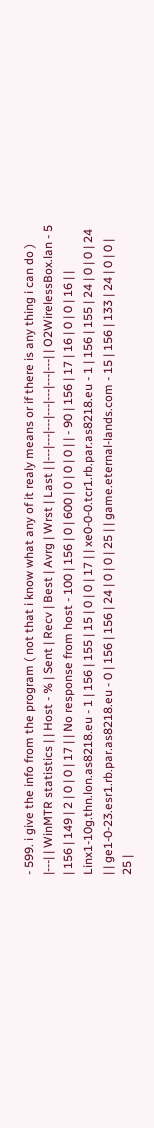- 599. i give the info from the program ( not that i know what any of it realy means or if there is any thing i can do ) |---| | WinMTR statistics | | Host - % | Sent | Recv | Best | Avrg | Wrst | Last | |---|---|---|---|---|---|---| | O2WirelessBox.lan - 5 | 156 | 149 | 2 | 0 | 0 | 17 | | No response from host - 100 | 156 | 0 | 600 | 0 | 0 | 0 | | - 90 | 156 | 17 | 16 | 0 | 0 | 16 | | Linx1-10g.thn.lon.as8218.eu - 1 | 156 | 155 | 15 | 0 | 0 | 17 | | xe0-0-0.tcr1.rb.par.as8218.eu - 1 | 156 | 155 | 24 | 0 | 0 | 24 | | ge1-0-23.esr1.rb.par.as8218.eu - 0 | 156 | 156 | 24 | 0 | 0 | 25 | | game.eternal-lands.com - 15 | 156 | 133 | 24 | 0 | 0 | 25 |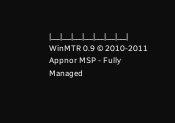|___|___|___|___|___|___|___| WinMTR 0.9 © 2010-2011 Appnor MSP - Fully Managed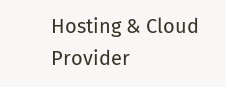Hosting & Cloud Provider